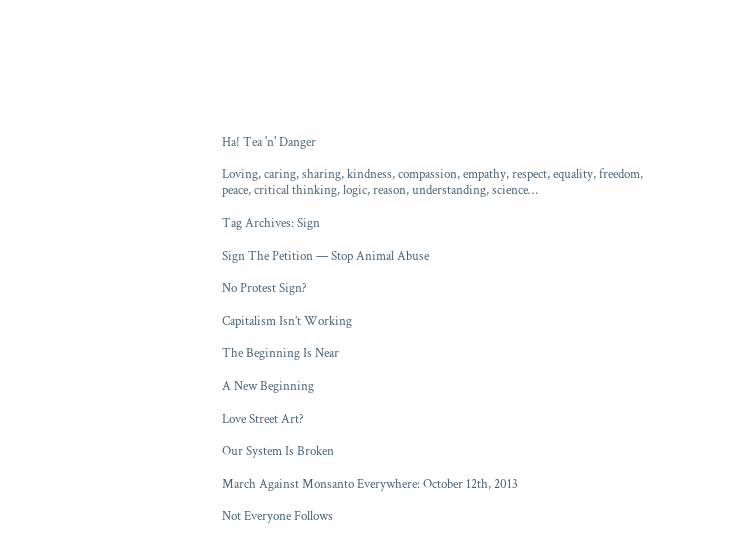Ha! Tea 'n' Danger

Loving, caring, sharing, kindness, compassion, empathy, respect, equality, freedom, peace, critical thinking, logic, reason, understanding, science…

Tag Archives: Sign

Sign The Petition — Stop Animal Abuse

No Protest Sign?

Capitalism Isn’t Working

The Beginning Is Near

A New Beginning

Love Street Art?

Our System Is Broken

March Against Monsanto Everywhere: October 12th, 2013

Not Everyone Follows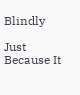Blindly

Just Because It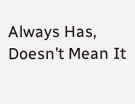Always Has, Doesn’t Mean It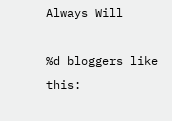Always Will

%d bloggers like this: